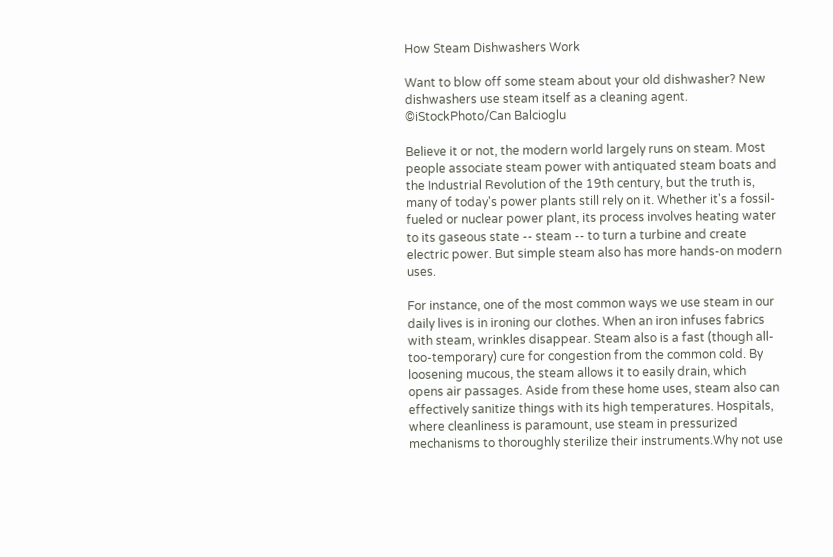How Steam Dishwashers Work

Want to blow off some steam about your old dishwasher? New dishwashers use steam itself as a cleaning agent.
©iStockPhoto/Can Balcioglu

Believe it or not, the modern world largely runs on steam. Most people associate steam power with antiquated steam boats and the Industrial Revolution of the 19th century, but the truth is, many of today's power plants still rely on it. Whether it's a fossil-fueled or nuclear power plant, its process involves heating water to its gaseous state -- steam -- to turn a turbine and create electric power. But simple steam also has more hands-on modern uses.

For instance, one of the most common ways we use steam in our daily lives is in ironing our clothes. When an iron infuses fabrics with steam, wrinkles disappear. Steam also is a fast (though all-too-temporary) cure for congestion from the common cold. By loosening mucous, the steam allows it to easily drain, which opens air passages. Aside from these home uses, steam also can effectively sanitize things with its high temperatures. Hospitals, where cleanliness is paramount, use steam in pressurized mechanisms to thoroughly sterilize their instruments.Why not use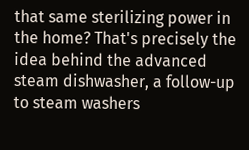that same sterilizing power in the home? That's precisely the idea behind the advanced steam dishwasher, a follow-up to steam washers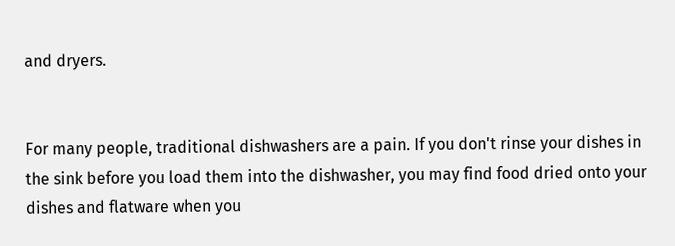and dryers.


For many people, traditional dishwashers are a pain. If you don't rinse your dishes in the sink before you load them into the dishwasher, you may find food dried onto your dishes and flatware when you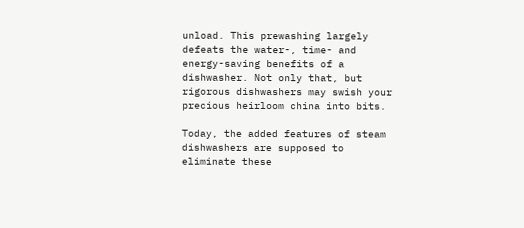unload. This prewashing largely defeats the water-, time- and energy-saving benefits of a dishwasher. Not only that, but rigorous dishwashers may swish your precious heirloom china into bits.

Today, the added features of steam dishwashers are supposed to eliminate these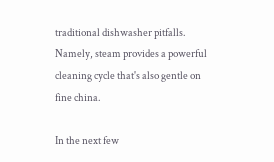traditional dishwasher pitfalls. Namely, steam provides a powerful cleaning cycle that's also gentle on fine china.

In the next few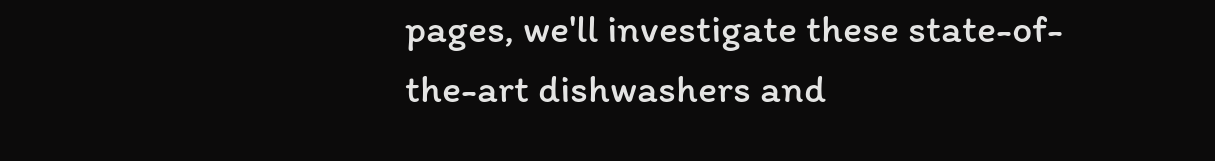pages, we'll investigate these state-of-the-art dishwashers and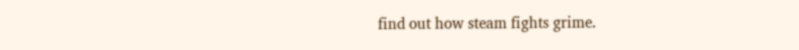find out how steam fights grime.